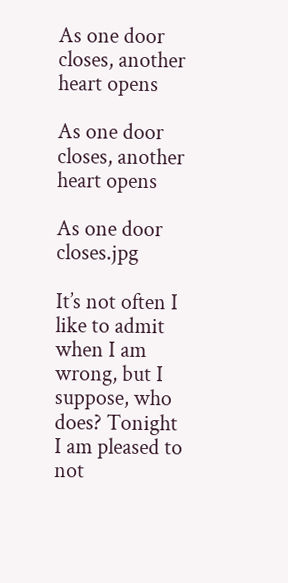As one door closes, another heart opens

As one door closes, another heart opens

As one door closes.jpg

It’s not often I like to admit when I am wrong, but I suppose, who does? Tonight I am pleased to not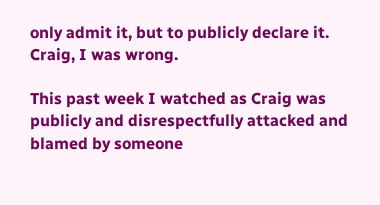only admit it, but to publicly declare it. Craig, I was wrong.

This past week I watched as Craig was publicly and disrespectfully attacked and blamed by someone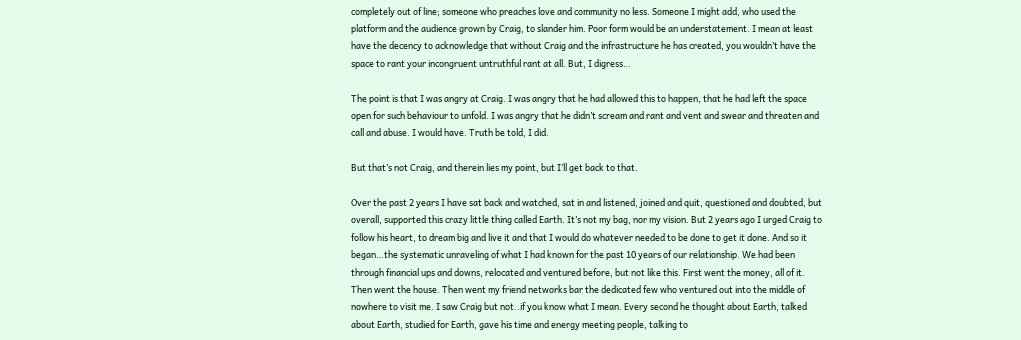completely out of line; someone who preaches love and community no less. Someone I might add, who used the platform and the audience grown by Craig, to slander him. Poor form would be an understatement. I mean at least have the decency to acknowledge that without Craig and the infrastructure he has created, you wouldn’t have the space to rant your incongruent untruthful rant at all. But, I digress…

The point is that I was angry at Craig. I was angry that he had allowed this to happen, that he had left the space open for such behaviour to unfold. I was angry that he didn’t scream and rant and vent and swear and threaten and call and abuse. I would have. Truth be told, I did.

But that’s not Craig, and therein lies my point, but I’ll get back to that.

Over the past 2 years I have sat back and watched, sat in and listened, joined and quit, questioned and doubted, but overall, supported this crazy little thing called Earth. It’s not my bag, nor my vision. But 2 years ago I urged Craig to follow his heart, to dream big and live it and that I would do whatever needed to be done to get it done. And so it began…the systematic unraveling of what I had known for the past 10 years of our relationship. We had been through financial ups and downs, relocated and ventured before, but not like this. First went the money, all of it. Then went the house. Then went my friend networks bar the dedicated few who ventured out into the middle of nowhere to visit me. I saw Craig but not..if you know what I mean. Every second he thought about Earth, talked about Earth, studied for Earth, gave his time and energy meeting people, talking to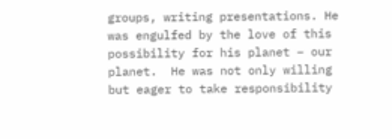groups, writing presentations. He was engulfed by the love of this possibility for his planet – our planet.  He was not only willing but eager to take responsibility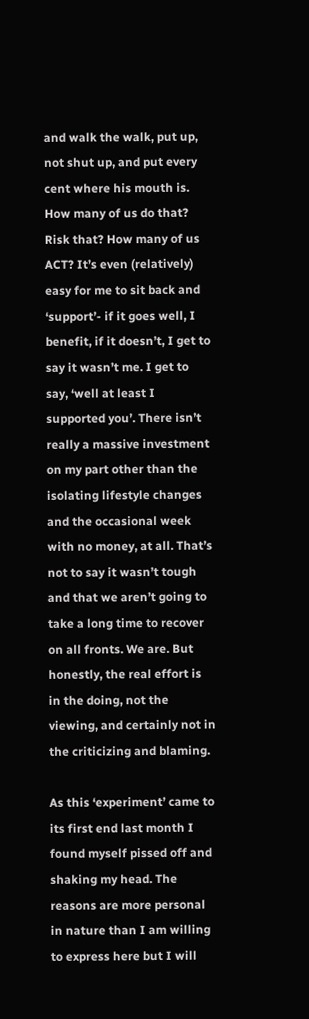and walk the walk, put up, not shut up, and put every cent where his mouth is. How many of us do that? Risk that? How many of us ACT? It’s even (relatively) easy for me to sit back and ‘support’- if it goes well, I benefit, if it doesn’t, I get to say it wasn’t me. I get to say, ‘well at least I supported you’. There isn’t really a massive investment on my part other than the isolating lifestyle changes and the occasional week with no money, at all. That’s not to say it wasn’t tough and that we aren’t going to take a long time to recover on all fronts. We are. But honestly, the real effort is in the doing, not the viewing, and certainly not in the criticizing and blaming.

As this ‘experiment’ came to its first end last month I found myself pissed off and shaking my head. The reasons are more personal in nature than I am willing to express here but I will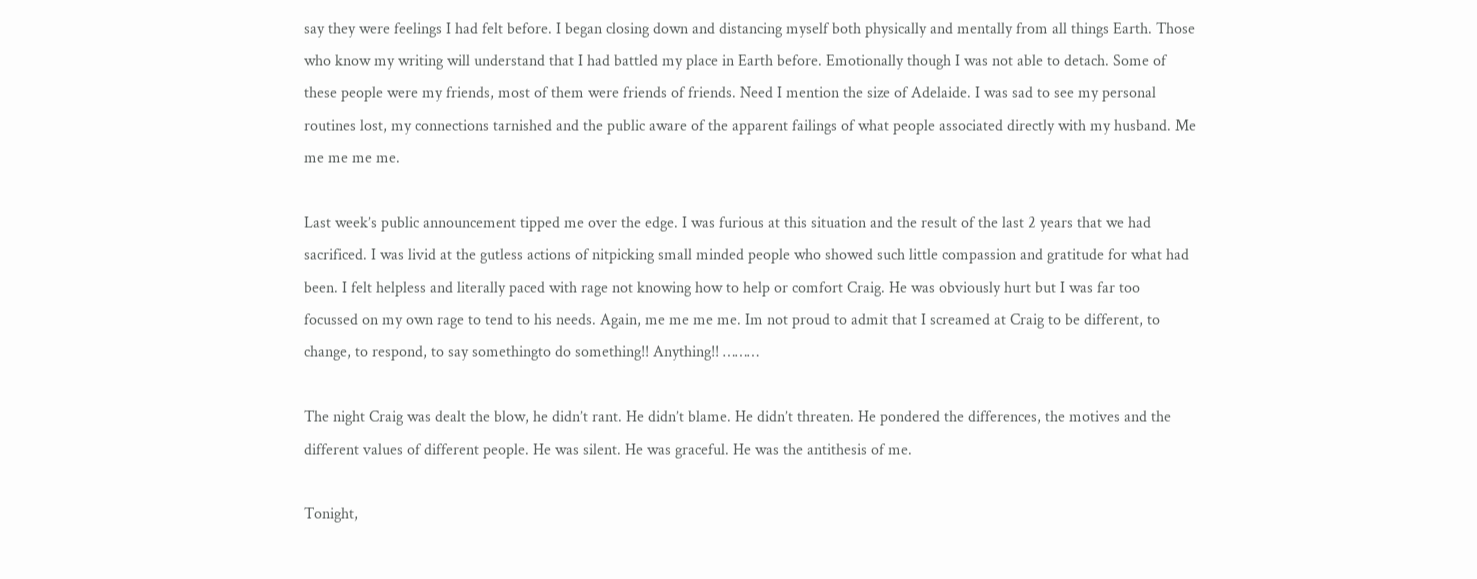say they were feelings I had felt before. I began closing down and distancing myself both physically and mentally from all things Earth. Those who know my writing will understand that I had battled my place in Earth before. Emotionally though I was not able to detach. Some of these people were my friends, most of them were friends of friends. Need I mention the size of Adelaide. I was sad to see my personal routines lost, my connections tarnished and the public aware of the apparent failings of what people associated directly with my husband. Me me me me me.

Last week’s public announcement tipped me over the edge. I was furious at this situation and the result of the last 2 years that we had sacrificed. I was livid at the gutless actions of nitpicking small minded people who showed such little compassion and gratitude for what had been. I felt helpless and literally paced with rage not knowing how to help or comfort Craig. He was obviously hurt but I was far too focussed on my own rage to tend to his needs. Again, me me me me. Im not proud to admit that I screamed at Craig to be different, to change, to respond, to say somethingto do something!! Anything!! ………

The night Craig was dealt the blow, he didn’t rant. He didn’t blame. He didn’t threaten. He pondered the differences, the motives and the different values of different people. He was silent. He was graceful. He was the antithesis of me.

Tonight,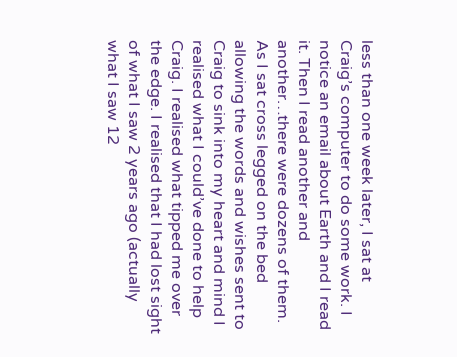less than one week later, I sat at Craig’s computer to do some work. I notice an email about Earth and I read it. Then I read another and another…there were dozens of them. As I sat cross legged on the bed allowing the words and wishes sent to Craig to sink into my heart and mind I realised what I could’ve done to help Craig. I realised what tipped me over the edge. I realised that I had lost sight of what I saw 2 years ago (actually what I saw 12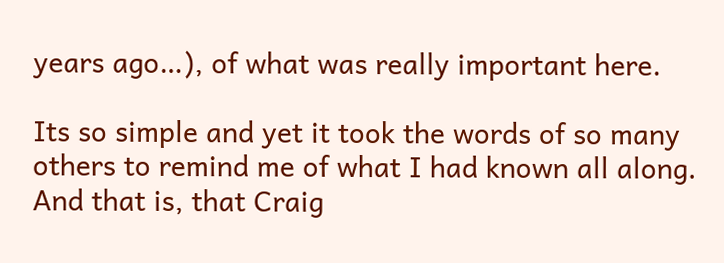years ago…), of what was really important here.

Its so simple and yet it took the words of so many others to remind me of what I had known all along. And that is, that Craig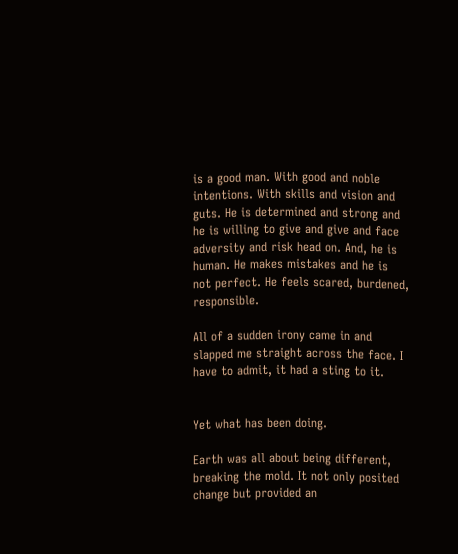is a good man. With good and noble intentions. With skills and vision and guts. He is determined and strong and he is willing to give and give and face adversity and risk head on. And, he is human. He makes mistakes and he is not perfect. He feels scared, burdened, responsible.

All of a sudden irony came in and slapped me straight across the face. I have to admit, it had a sting to it.


Yet what has been doing.

Earth was all about being different, breaking the mold. It not only posited change but provided an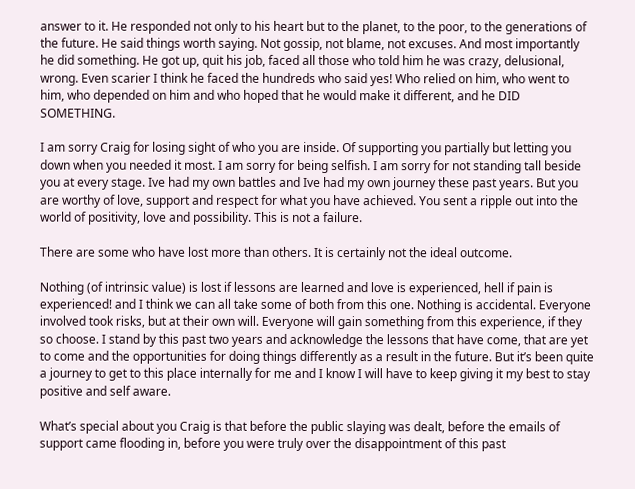answer to it. He responded not only to his heart but to the planet, to the poor, to the generations of the future. He said things worth saying. Not gossip, not blame, not excuses. And most importantly he did something. He got up, quit his job, faced all those who told him he was crazy, delusional, wrong. Even scarier I think he faced the hundreds who said yes! Who relied on him, who went to him, who depended on him and who hoped that he would make it different, and he DID SOMETHING.

I am sorry Craig for losing sight of who you are inside. Of supporting you partially but letting you down when you needed it most. I am sorry for being selfish. I am sorry for not standing tall beside you at every stage. Ive had my own battles and Ive had my own journey these past years. But you are worthy of love, support and respect for what you have achieved. You sent a ripple out into the world of positivity, love and possibility. This is not a failure.

There are some who have lost more than others. It is certainly not the ideal outcome.

Nothing (of intrinsic value) is lost if lessons are learned and love is experienced, hell if pain is experienced! and I think we can all take some of both from this one. Nothing is accidental. Everyone involved took risks, but at their own will. Everyone will gain something from this experience, if they so choose. I stand by this past two years and acknowledge the lessons that have come, that are yet to come and the opportunities for doing things differently as a result in the future. But it’s been quite a journey to get to this place internally for me and I know I will have to keep giving it my best to stay positive and self aware.

What’s special about you Craig is that before the public slaying was dealt, before the emails of support came flooding in, before you were truly over the disappointment of this past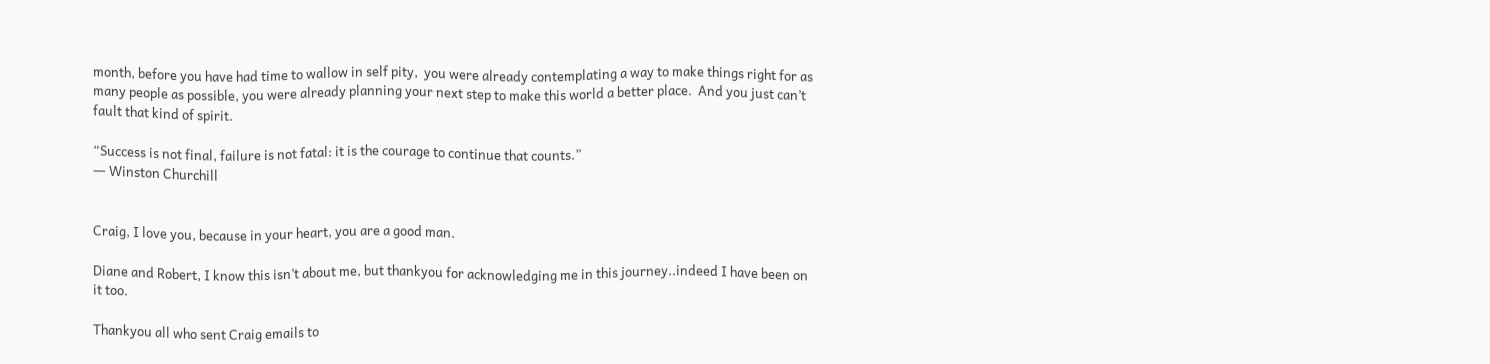month, before you have had time to wallow in self pity,  you were already contemplating a way to make things right for as many people as possible, you were already planning your next step to make this world a better place.  And you just can’t fault that kind of spirit.

“Success is not final, failure is not fatal: it is the courage to continue that counts.”
― Winston Churchill


Craig, I love you, because in your heart, you are a good man.

Diane and Robert, I know this isn’t about me, but thankyou for acknowledging me in this journey..indeed I have been on it too.

Thankyou all who sent Craig emails to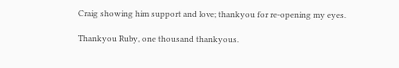Craig showing him support and love; thankyou for re-opening my eyes.

Thankyou Ruby, one thousand thankyous.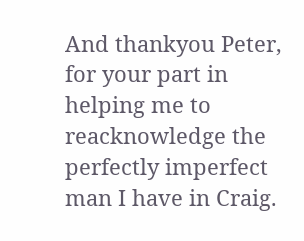And thankyou Peter, for your part in helping me to reacknowledge the perfectly imperfect man I have in Craig.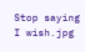Stop saying I wish.jpg